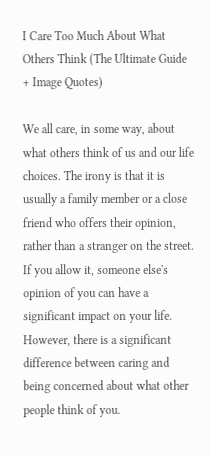I Care Too Much About What Others Think (The Ultimate Guide + Image Quotes)

We all care, in some way, about what others think of us and our life choices. The irony is that it is usually a family member or a close friend who offers their opinion, rather than a stranger on the street. If you allow it, someone else's opinion of you can have a significant impact on your life. However, there is a significant difference between caring and being concerned about what other people think of you.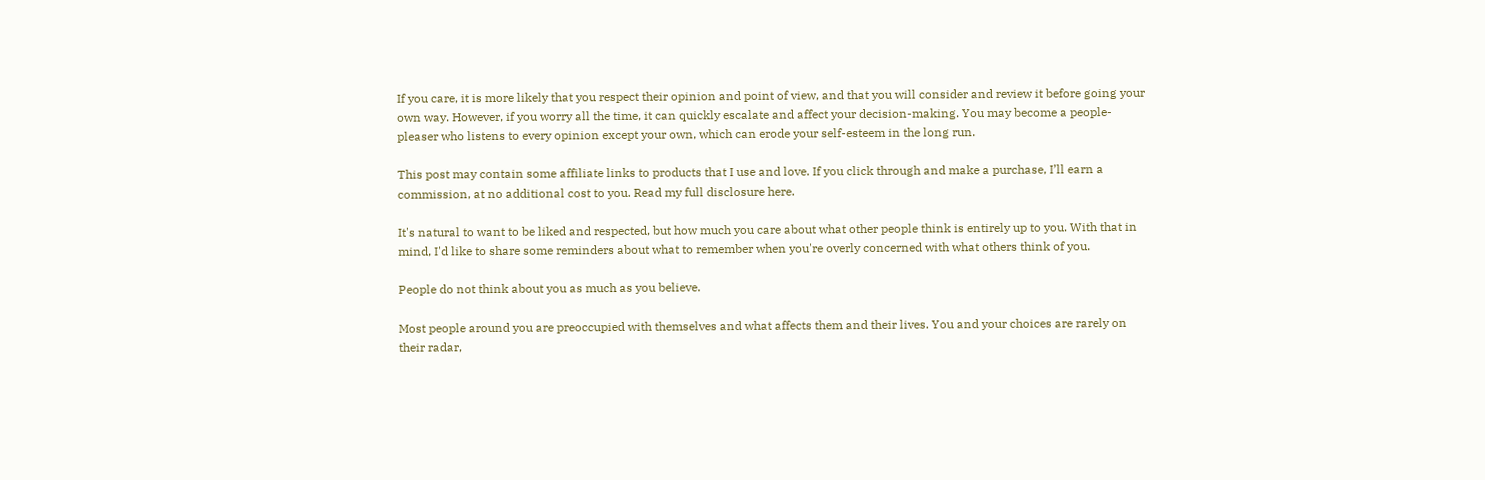If you care, it is more likely that you respect their opinion and point of view, and that you will consider and review it before going your own way. However, if you worry all the time, it can quickly escalate and affect your decision-making. You may become a people-pleaser who listens to every opinion except your own, which can erode your self-esteem in the long run.

This post may contain some affiliate links to products that I use and love. If you click through and make a purchase, I’ll earn a commission, at no additional cost to you. Read my full disclosure here.

It's natural to want to be liked and respected, but how much you care about what other people think is entirely up to you. With that in mind, I'd like to share some reminders about what to remember when you're overly concerned with what others think of you.

People do not think about you as much as you believe.

Most people around you are preoccupied with themselves and what affects them and their lives. You and your choices are rarely on their radar,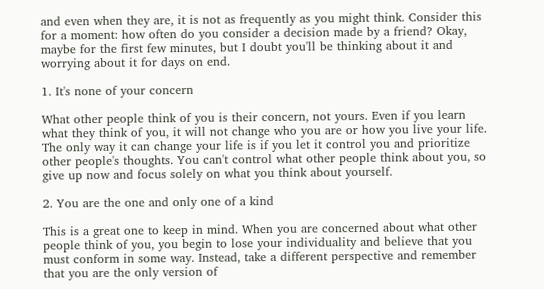and even when they are, it is not as frequently as you might think. Consider this for a moment: how often do you consider a decision made by a friend? Okay, maybe for the first few minutes, but I doubt you'll be thinking about it and worrying about it for days on end.

1. It's none of your concern

What other people think of you is their concern, not yours. Even if you learn what they think of you, it will not change who you are or how you live your life. The only way it can change your life is if you let it control you and prioritize other people's thoughts. You can't control what other people think about you, so give up now and focus solely on what you think about yourself.

2. You are the one and only one of a kind

This is a great one to keep in mind. When you are concerned about what other people think of you, you begin to lose your individuality and believe that you must conform in some way. Instead, take a different perspective and remember that you are the only version of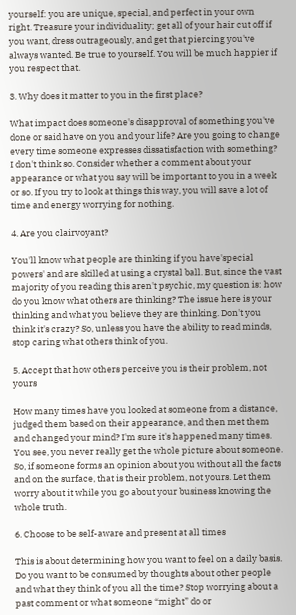yourself: you are unique, special, and perfect in your own right. Treasure your individuality; get all of your hair cut off if you want, dress outrageously, and get that piercing you've always wanted. Be true to yourself. You will be much happier if you respect that.

3. Why does it matter to you in the first place?

What impact does someone's disapproval of something you've done or said have on you and your life? Are you going to change every time someone expresses dissatisfaction with something? I don't think so. Consider whether a comment about your appearance or what you say will be important to you in a week or so. If you try to look at things this way, you will save a lot of time and energy worrying for nothing.

4. Are you clairvoyant?

You'll know what people are thinking if you have'special powers' and are skilled at using a crystal ball. But, since the vast majority of you reading this aren't psychic, my question is: how do you know what others are thinking? The issue here is your thinking and what you believe they are thinking. Don't you think it's crazy? So, unless you have the ability to read minds, stop caring what others think of you.

5. Accept that how others perceive you is their problem, not yours

How many times have you looked at someone from a distance, judged them based on their appearance, and then met them and changed your mind? I'm sure it's happened many times. You see, you never really get the whole picture about someone. So, if someone forms an opinion about you without all the facts and on the surface, that is their problem, not yours. Let them worry about it while you go about your business knowing the whole truth.

6. Choose to be self-aware and present at all times

This is about determining how you want to feel on a daily basis. Do you want to be consumed by thoughts about other people and what they think of you all the time? Stop worrying about a past comment or what someone “might” do or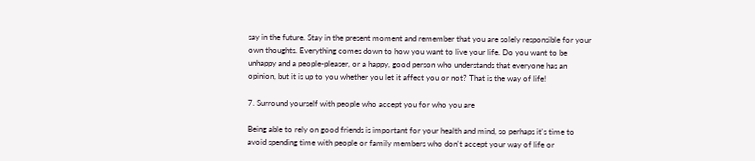say in the future. Stay in the present moment and remember that you are solely responsible for your own thoughts. Everything comes down to how you want to live your life. Do you want to be unhappy and a people-pleaser, or a happy, good person who understands that everyone has an opinion, but it is up to you whether you let it affect you or not? That is the way of life!

7. Surround yourself with people who accept you for who you are

Being able to rely on good friends is important for your health and mind, so perhaps it's time to avoid spending time with people or family members who don't accept your way of life or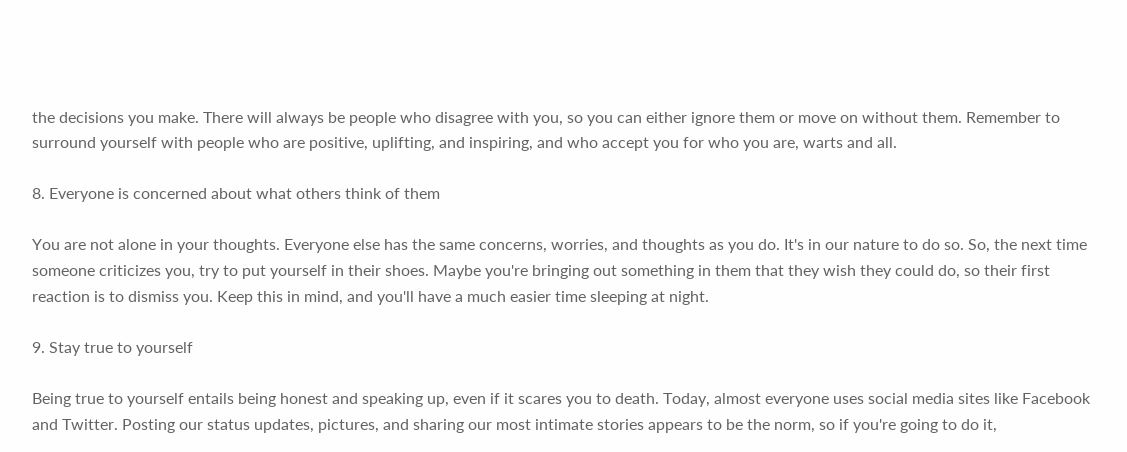the decisions you make. There will always be people who disagree with you, so you can either ignore them or move on without them. Remember to surround yourself with people who are positive, uplifting, and inspiring, and who accept you for who you are, warts and all.

8. Everyone is concerned about what others think of them

You are not alone in your thoughts. Everyone else has the same concerns, worries, and thoughts as you do. It's in our nature to do so. So, the next time someone criticizes you, try to put yourself in their shoes. Maybe you're bringing out something in them that they wish they could do, so their first reaction is to dismiss you. Keep this in mind, and you'll have a much easier time sleeping at night.

9. Stay true to yourself

Being true to yourself entails being honest and speaking up, even if it scares you to death. Today, almost everyone uses social media sites like Facebook and Twitter. Posting our status updates, pictures, and sharing our most intimate stories appears to be the norm, so if you're going to do it,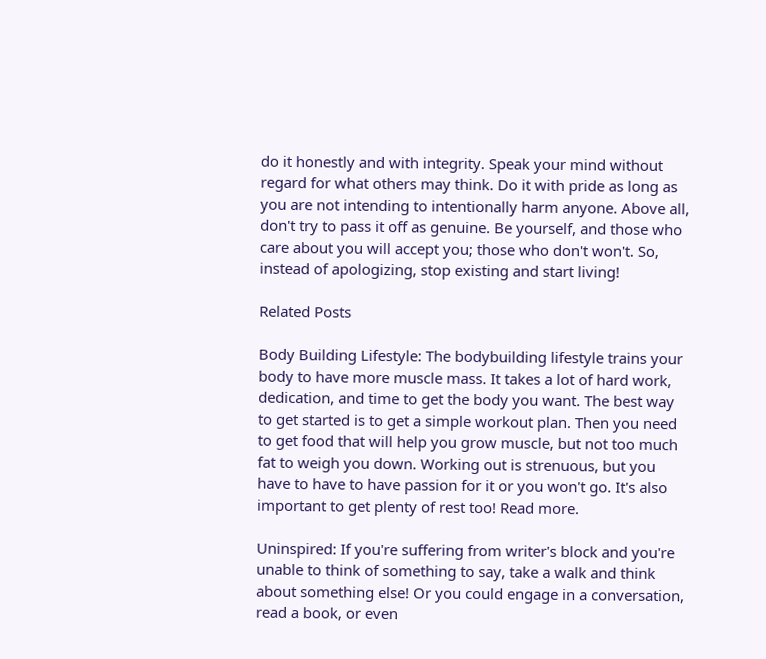do it honestly and with integrity. Speak your mind without regard for what others may think. Do it with pride as long as you are not intending to intentionally harm anyone. Above all, don't try to pass it off as genuine. Be yourself, and those who care about you will accept you; those who don't won't. So, instead of apologizing, stop existing and start living!

Related Posts

Body Building Lifestyle: The bodybuilding lifestyle trains your body to have more muscle mass. It takes a lot of hard work, dedication, and time to get the body you want. The best way to get started is to get a simple workout plan. Then you need to get food that will help you grow muscle, but not too much fat to weigh you down. Working out is strenuous, but you have to have to have passion for it or you won't go. It's also important to get plenty of rest too! Read more.

Uninspired: If you're suffering from writer's block and you're unable to think of something to say, take a walk and think about something else! Or you could engage in a conversation, read a book, or even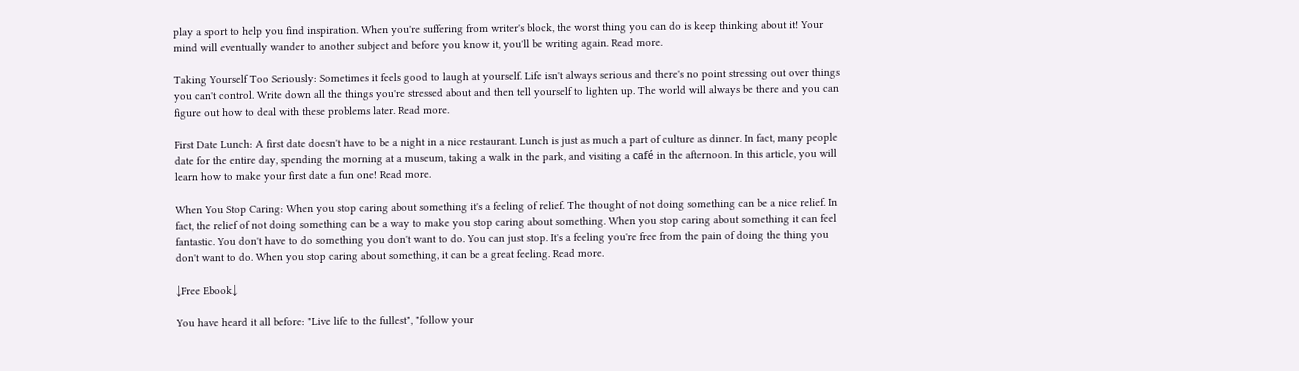play a sport to help you find inspiration. When you're suffering from writer's block, the worst thing you can do is keep thinking about it! Your mind will eventually wander to another subject and before you know it, you'll be writing again. Read more.

Taking Yourself Too Seriously: Sometimes it feels good to laugh at yourself. Life isn't always serious and there's no point stressing out over things you can't control. Write down all the things you're stressed about and then tell yourself to lighten up. The world will always be there and you can figure out how to deal with these problems later. Read more.

First Date Lunch: A first date doesn't have to be a night in a nice restaurant. Lunch is just as much a part of culture as dinner. In fact, many people date for the entire day, spending the morning at a museum, taking a walk in the park, and visiting a café in the afternoon. In this article, you will learn how to make your first date a fun one! Read more.

When You Stop Caring: When you stop caring about something it's a feeling of relief. The thought of not doing something can be a nice relief. In fact, the relief of not doing something can be a way to make you stop caring about something. When you stop caring about something it can feel fantastic. You don't have to do something you don't want to do. You can just stop. It's a feeling you're free from the pain of doing the thing you don't want to do. When you stop caring about something, it can be a great feeling. Read more.

↓Free Ebook↓

You have heard it all before: "Live life to the fullest", "follow your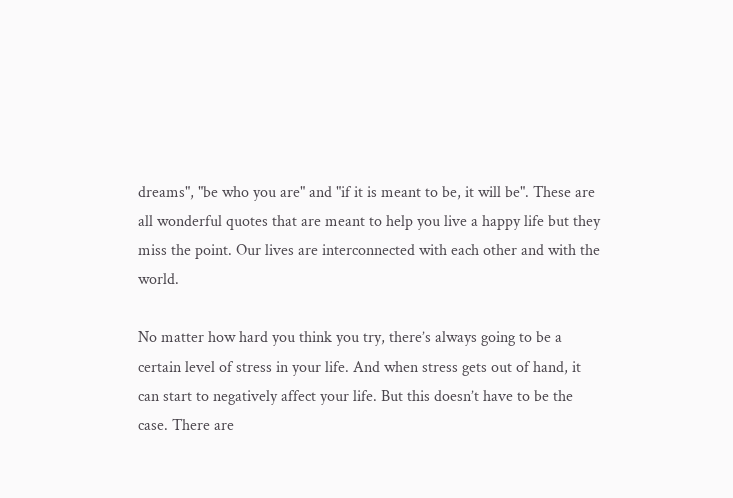dreams", "be who you are" and "if it is meant to be, it will be". These are all wonderful quotes that are meant to help you live a happy life but they miss the point. Our lives are interconnected with each other and with the world.

No matter how hard you think you try, there’s always going to be a certain level of stress in your life. And when stress gets out of hand, it can start to negatively affect your life. But this doesn’t have to be the case. There are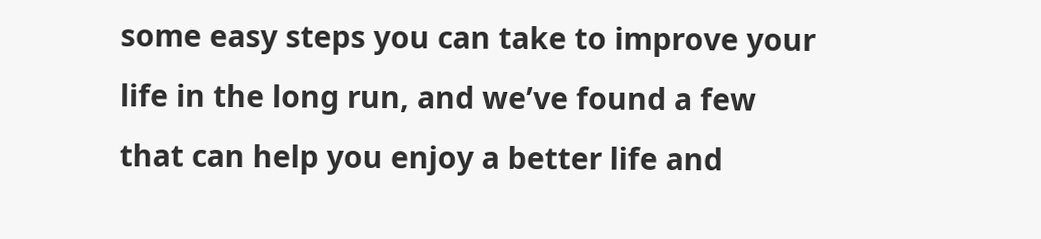some easy steps you can take to improve your life in the long run, and we’ve found a few that can help you enjoy a better life and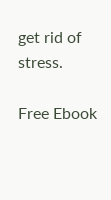get rid of stress.

Free Ebook